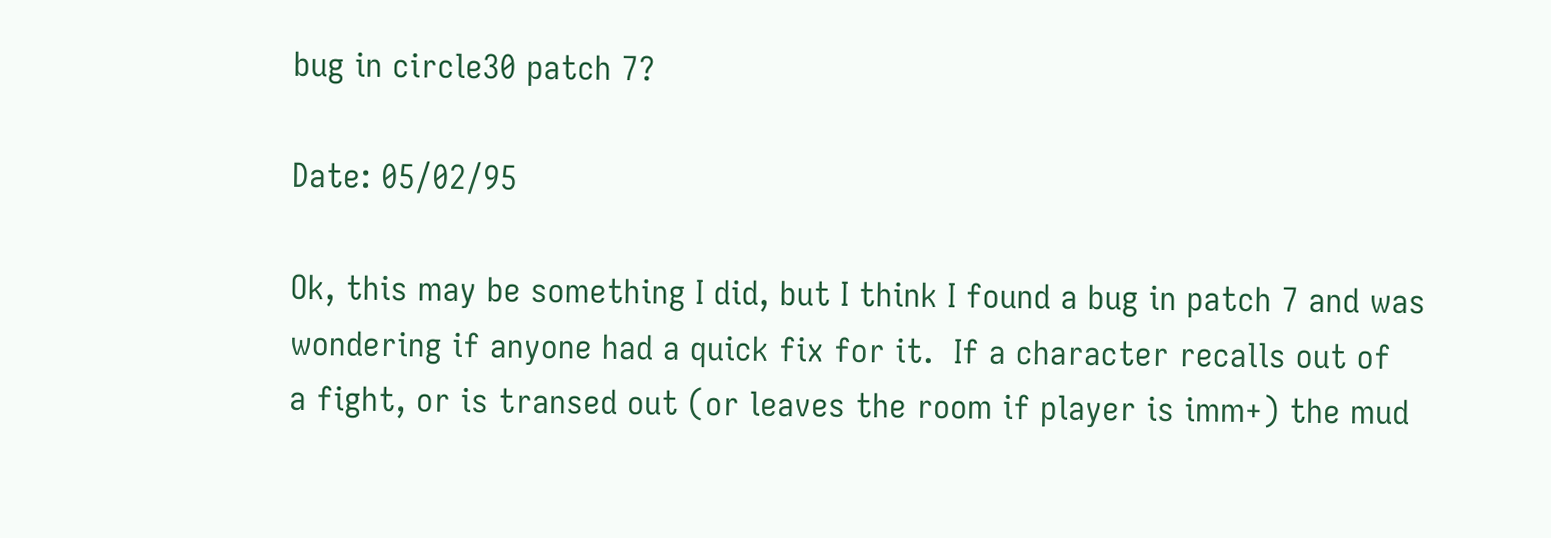bug in circle30 patch 7?

Date: 05/02/95

Ok, this may be something I did, but I think I found a bug in patch 7 and was
wondering if anyone had a quick fix for it.  If a character recalls out of
a fight, or is transed out (or leaves the room if player is imm+) the mud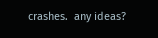crashes.  any ideas?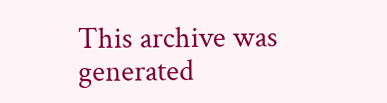This archive was generated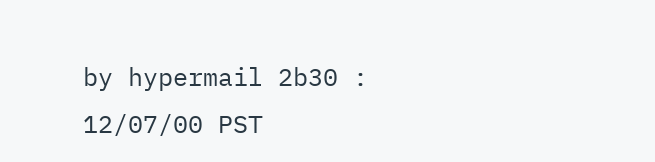by hypermail 2b30 : 12/07/00 PST